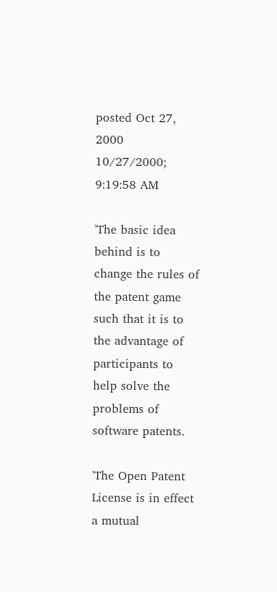posted Oct 27, 2000
10/27/2000; 9:19:58 AM

'The basic idea behind is to change the rules of the patent game such that it is to the advantage of participants to help solve the problems of software patents.

'The Open Patent License is in effect a mutual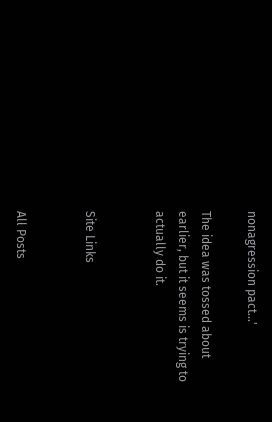nonagression pact...'

The idea was tossed about earlier, but it seems is trying to actually do it.


Site Links


All Posts